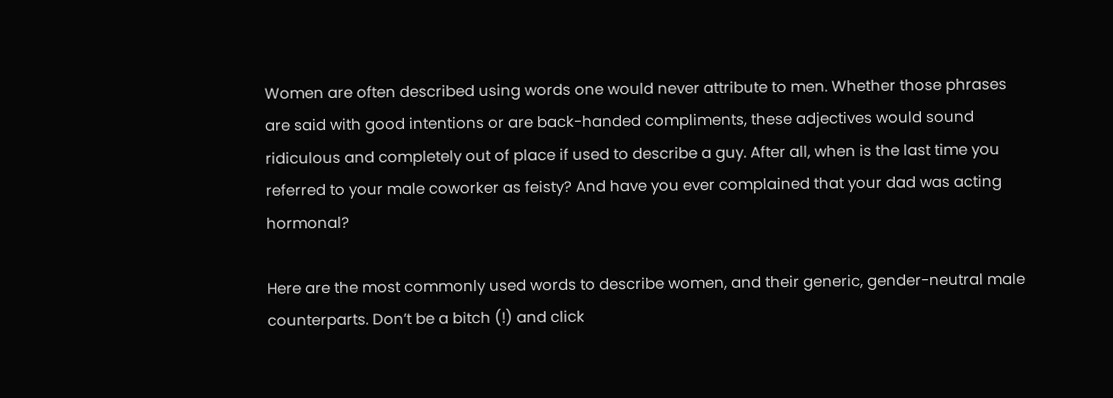Women are often described using words one would never attribute to men. Whether those phrases are said with good intentions or are back-handed compliments, these adjectives would sound ridiculous and completely out of place if used to describe a guy. After all, when is the last time you referred to your male coworker as feisty? And have you ever complained that your dad was acting hormonal?

Here are the most commonly used words to describe women, and their generic, gender-neutral male counterparts. Don’t be a bitch (!) and click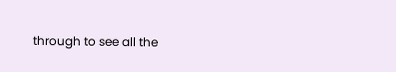through to see all the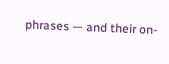phrases — and their on-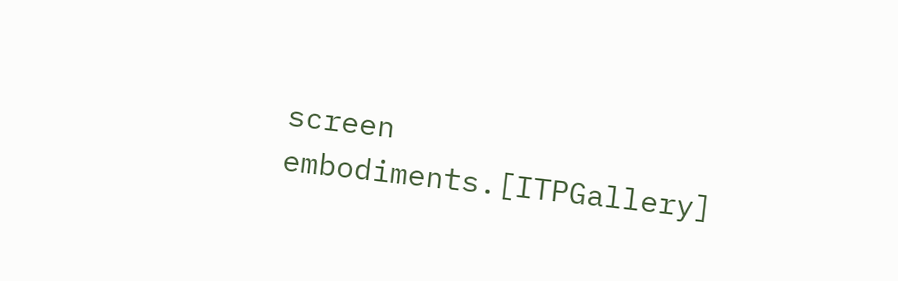screen embodiments.[ITPGallery]